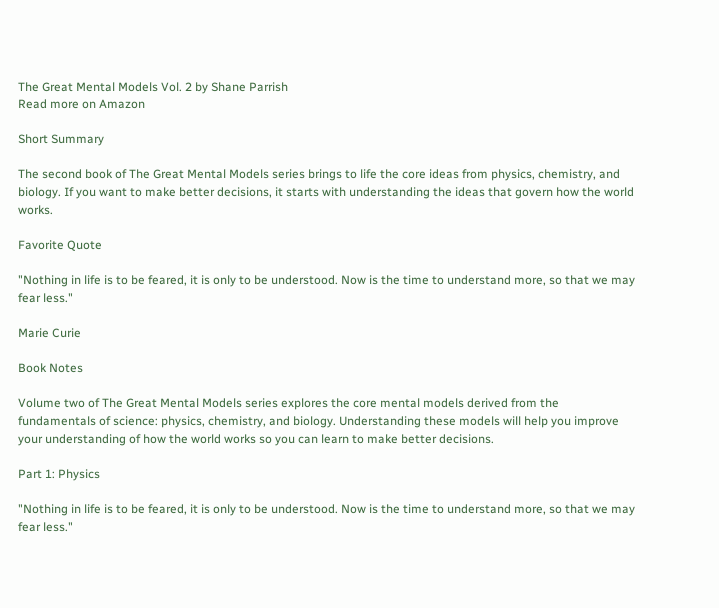The Great Mental Models Vol. 2 by Shane Parrish
Read more on Amazon

Short Summary

The second book of The Great Mental Models series brings to life the core ideas from physics, chemistry, and biology. If you want to make better decisions, it starts with understanding the ideas that govern how the world works.

Favorite Quote

"Nothing in life is to be feared, it is only to be understood. Now is the time to understand more, so that we may fear less."

Marie Curie

Book Notes

Volume two of The Great Mental Models series explores the core mental models derived from the fundamentals of science: physics, chemistry, and biology. Understanding these models will help you improve your understanding of how the world works so you can learn to make better decisions.

Part 1: Physics

"Nothing in life is to be feared, it is only to be understood. Now is the time to understand more, so that we may fear less."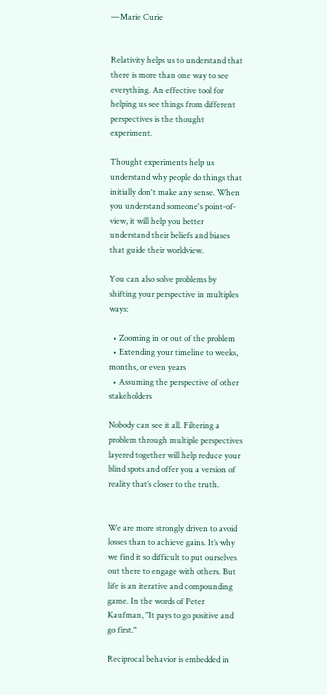—Marie Curie


Relativity helps us to understand that there is more than one way to see everything. An effective tool for helping us see things from different perspectives is the thought experiment.

Thought experiments help us understand why people do things that initially don't make any sense. When you understand someone's point-of-view, it will help you better understand their beliefs and biases that guide their worldview.

You can also solve problems by shifting your perspective in multiples ways:

  • Zooming in or out of the problem
  • Extending your timeline to weeks, months, or even years
  • Assuming the perspective of other stakeholders

Nobody can see it all. Filtering a problem through multiple perspectives layered together will help reduce your blind spots and offer you a version of reality that’s closer to the truth.


We are more strongly driven to avoid losses than to achieve gains. It’s why we find it so difficult to put ourselves out there to engage with others. But life is an iterative and compounding game. In the words of Peter Kaufman, "It pays to go positive and go first."

Reciprocal behavior is embedded in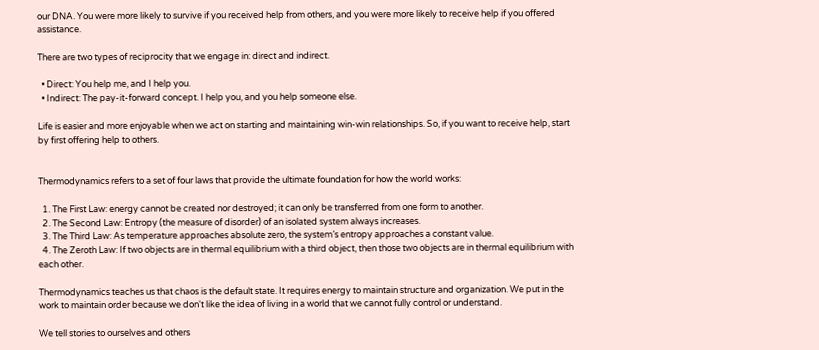our DNA. You were more likely to survive if you received help from others, and you were more likely to receive help if you offered assistance.

There are two types of reciprocity that we engage in: direct and indirect.

  • Direct: You help me, and I help you.
  • Indirect: The pay-it-forward concept. I help you, and you help someone else.

Life is easier and more enjoyable when we act on starting and maintaining win-win relationships. So, if you want to receive help, start by first offering help to others.


Thermodynamics refers to a set of four laws that provide the ultimate foundation for how the world works:

  1. The First Law: energy cannot be created nor destroyed; it can only be transferred from one form to another.
  2. The Second Law: Entropy (the measure of disorder) of an isolated system always increases.
  3. The Third Law: As temperature approaches absolute zero, the system’s entropy approaches a constant value.
  4. The Zeroth Law: If two objects are in thermal equilibrium with a third object, then those two objects are in thermal equilibrium with each other.

Thermodynamics teaches us that chaos is the default state. It requires energy to maintain structure and organization. We put in the work to maintain order because we don't like the idea of living in a world that we cannot fully control or understand.

We tell stories to ourselves and others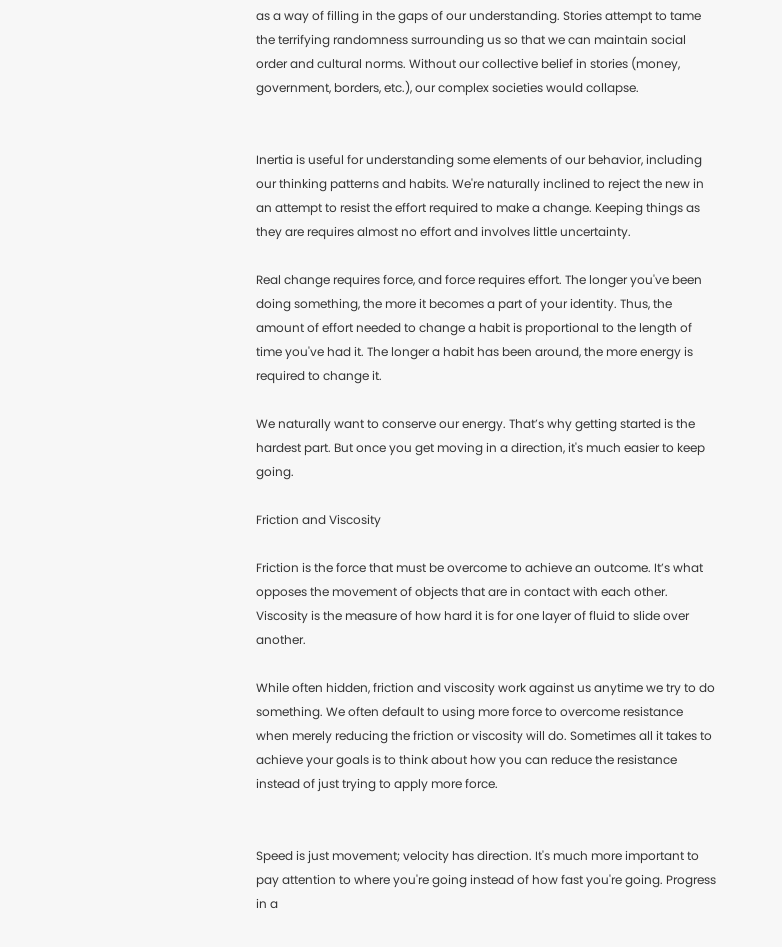as a way of filling in the gaps of our understanding. Stories attempt to tame the terrifying randomness surrounding us so that we can maintain social order and cultural norms. Without our collective belief in stories (money, government, borders, etc.), our complex societies would collapse.


Inertia is useful for understanding some elements of our behavior, including our thinking patterns and habits. We're naturally inclined to reject the new in an attempt to resist the effort required to make a change. Keeping things as they are requires almost no effort and involves little uncertainty.

Real change requires force, and force requires effort. The longer you've been doing something, the more it becomes a part of your identity. Thus, the amount of effort needed to change a habit is proportional to the length of time you've had it. The longer a habit has been around, the more energy is required to change it.

We naturally want to conserve our energy. That’s why getting started is the hardest part. But once you get moving in a direction, it's much easier to keep going.

Friction and Viscosity

Friction is the force that must be overcome to achieve an outcome. It’s what opposes the movement of objects that are in contact with each other. Viscosity is the measure of how hard it is for one layer of fluid to slide over another.

While often hidden, friction and viscosity work against us anytime we try to do something. We often default to using more force to overcome resistance when merely reducing the friction or viscosity will do. Sometimes all it takes to achieve your goals is to think about how you can reduce the resistance instead of just trying to apply more force.


Speed is just movement; velocity has direction. It's much more important to pay attention to where you're going instead of how fast you're going. Progress in a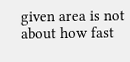given area is not about how fast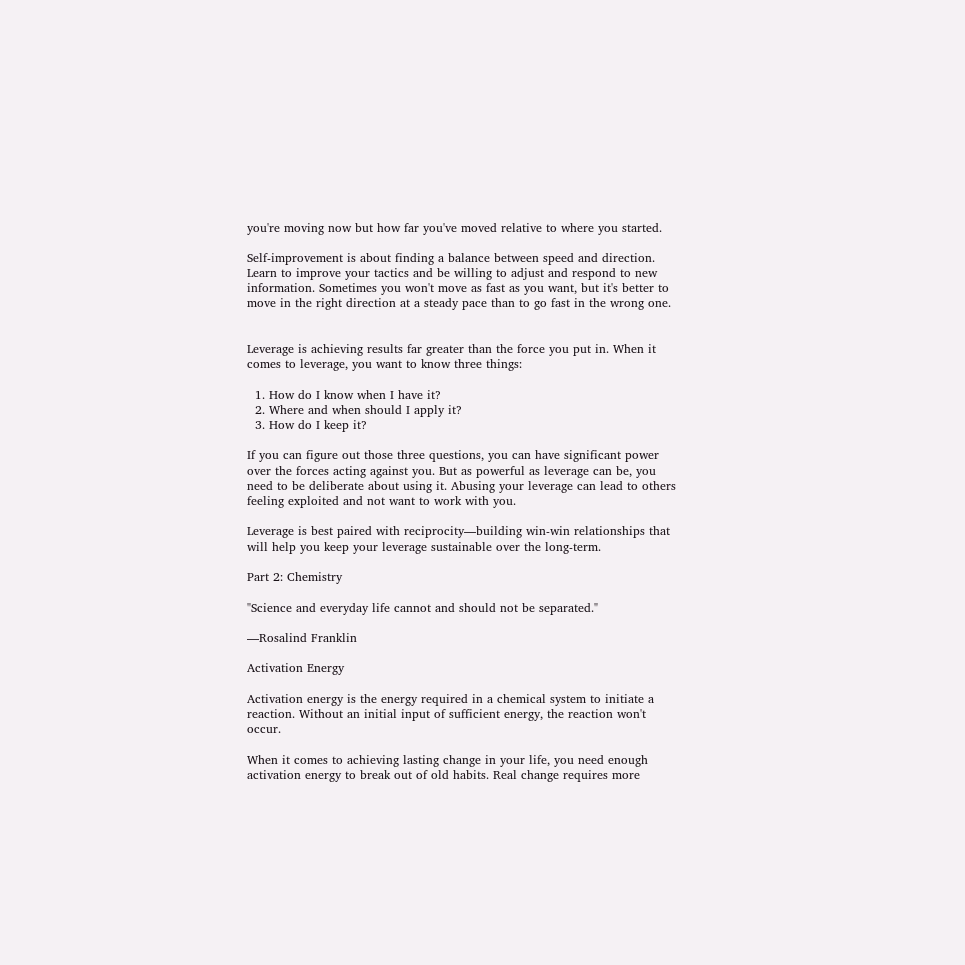you're moving now but how far you've moved relative to where you started.

Self-improvement is about finding a balance between speed and direction. Learn to improve your tactics and be willing to adjust and respond to new information. Sometimes you won't move as fast as you want, but it's better to move in the right direction at a steady pace than to go fast in the wrong one.


Leverage is achieving results far greater than the force you put in. When it comes to leverage, you want to know three things:

  1. How do I know when I have it?
  2. Where and when should I apply it?
  3. How do I keep it?

If you can figure out those three questions, you can have significant power over the forces acting against you. But as powerful as leverage can be, you need to be deliberate about using it. Abusing your leverage can lead to others feeling exploited and not want to work with you.

Leverage is best paired with reciprocity—building win-win relationships that will help you keep your leverage sustainable over the long-term.

Part 2: Chemistry

"Science and everyday life cannot and should not be separated."

—Rosalind Franklin

Activation Energy

Activation energy is the energy required in a chemical system to initiate a reaction. Without an initial input of sufficient energy, the reaction won't occur.

When it comes to achieving lasting change in your life, you need enough activation energy to break out of old habits. Real change requires more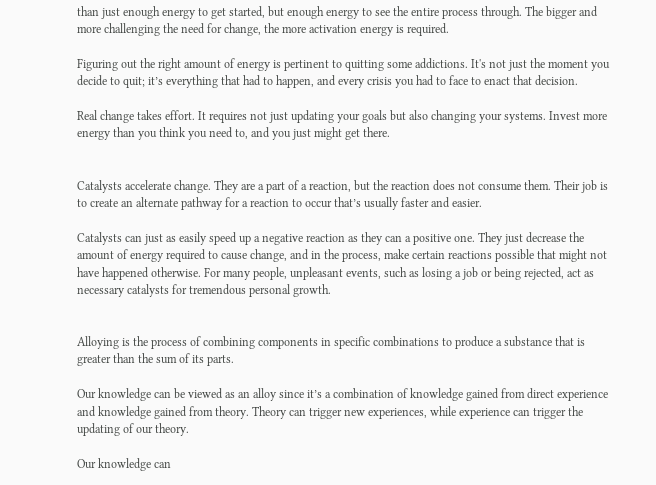than just enough energy to get started, but enough energy to see the entire process through. The bigger and more challenging the need for change, the more activation energy is required.

Figuring out the right amount of energy is pertinent to quitting some addictions. It's not just the moment you decide to quit; it’s everything that had to happen, and every crisis you had to face to enact that decision.

Real change takes effort. It requires not just updating your goals but also changing your systems. Invest more energy than you think you need to, and you just might get there.


Catalysts accelerate change. They are a part of a reaction, but the reaction does not consume them. Their job is to create an alternate pathway for a reaction to occur that’s usually faster and easier.

Catalysts can just as easily speed up a negative reaction as they can a positive one. They just decrease the amount of energy required to cause change, and in the process, make certain reactions possible that might not have happened otherwise. For many people, unpleasant events, such as losing a job or being rejected, act as necessary catalysts for tremendous personal growth.


Alloying is the process of combining components in specific combinations to produce a substance that is greater than the sum of its parts.

Our knowledge can be viewed as an alloy since it’s a combination of knowledge gained from direct experience and knowledge gained from theory. Theory can trigger new experiences, while experience can trigger the updating of our theory.

Our knowledge can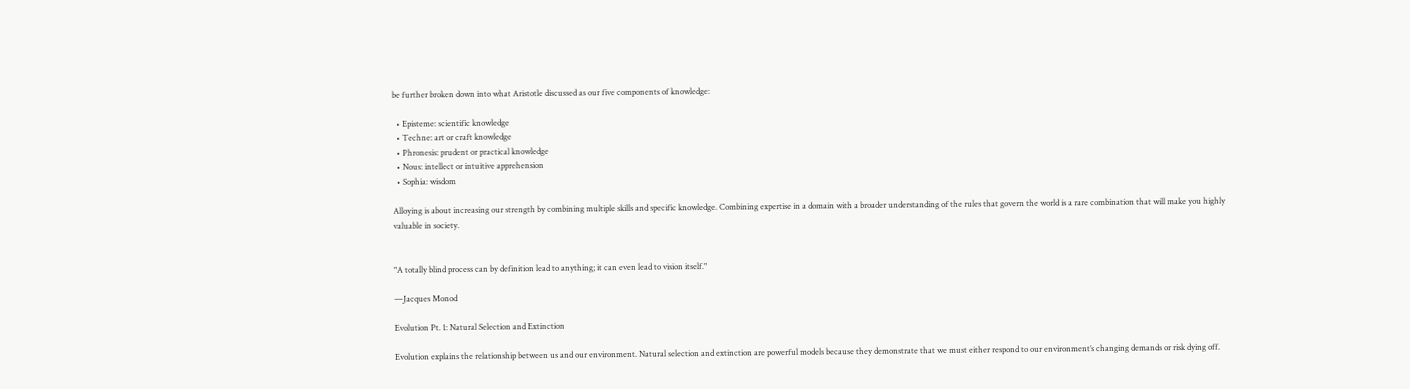be further broken down into what Aristotle discussed as our five components of knowledge:

  • Episteme: scientific knowledge
  • Techne: art or craft knowledge
  • Phronesis: prudent or practical knowledge
  • Nous: intellect or intuitive apprehension
  • Sophia: wisdom

Alloying is about increasing our strength by combining multiple skills and specific knowledge. Combining expertise in a domain with a broader understanding of the rules that govern the world is a rare combination that will make you highly valuable in society.


"A totally blind process can by definition lead to anything; it can even lead to vision itself."

—Jacques Monod

Evolution Pt. 1: Natural Selection and Extinction

Evolution explains the relationship between us and our environment. Natural selection and extinction are powerful models because they demonstrate that we must either respond to our environment’s changing demands or risk dying off.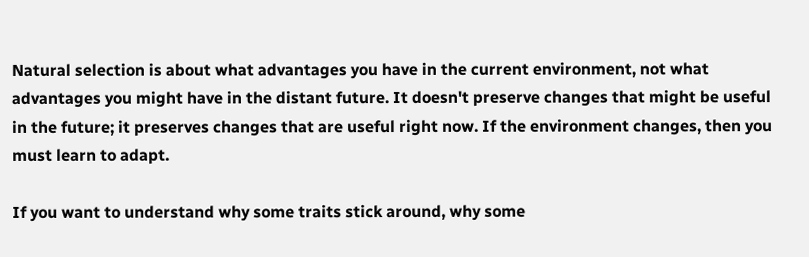Natural selection is about what advantages you have in the current environment, not what advantages you might have in the distant future. It doesn't preserve changes that might be useful in the future; it preserves changes that are useful right now. If the environment changes, then you must learn to adapt.

If you want to understand why some traits stick around, why some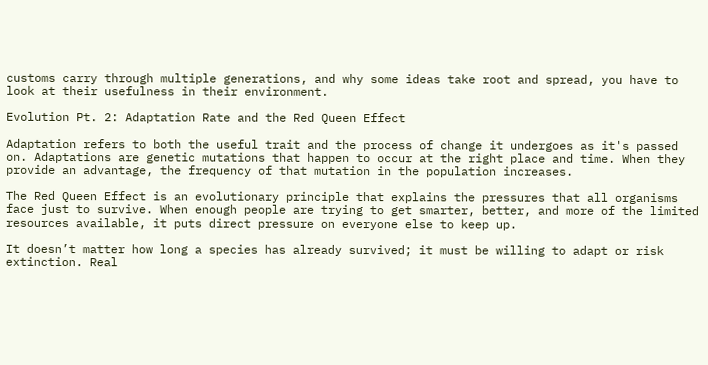customs carry through multiple generations, and why some ideas take root and spread, you have to look at their usefulness in their environment.

Evolution Pt. 2: Adaptation Rate and the Red Queen Effect

Adaptation refers to both the useful trait and the process of change it undergoes as it's passed on. Adaptations are genetic mutations that happen to occur at the right place and time. When they provide an advantage, the frequency of that mutation in the population increases.

The Red Queen Effect is an evolutionary principle that explains the pressures that all organisms face just to survive. When enough people are trying to get smarter, better, and more of the limited resources available, it puts direct pressure on everyone else to keep up.

It doesn’t matter how long a species has already survived; it must be willing to adapt or risk extinction. Real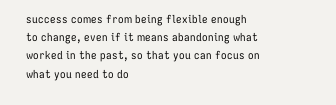success comes from being flexible enough to change, even if it means abandoning what worked in the past, so that you can focus on what you need to do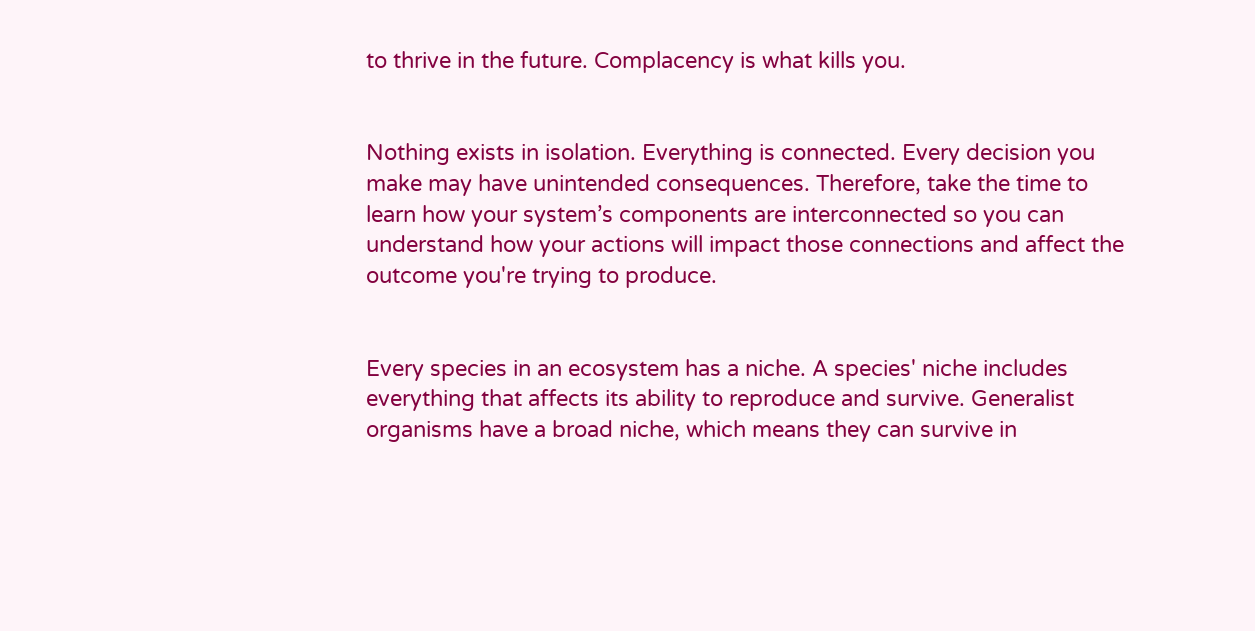to thrive in the future. Complacency is what kills you.


Nothing exists in isolation. Everything is connected. Every decision you make may have unintended consequences. Therefore, take the time to learn how your system’s components are interconnected so you can understand how your actions will impact those connections and affect the outcome you're trying to produce.


Every species in an ecosystem has a niche. A species' niche includes everything that affects its ability to reproduce and survive. Generalist organisms have a broad niche, which means they can survive in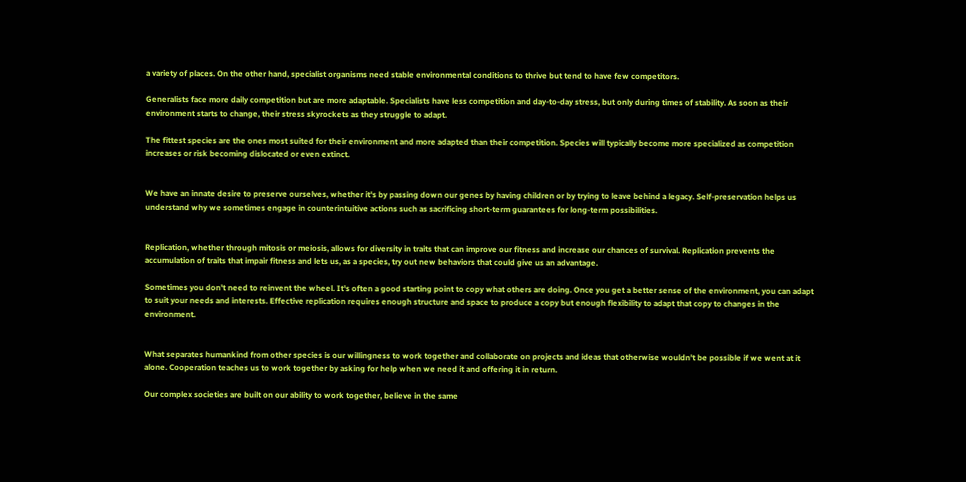a variety of places. On the other hand, specialist organisms need stable environmental conditions to thrive but tend to have few competitors.

Generalists face more daily competition but are more adaptable. Specialists have less competition and day-to-day stress, but only during times of stability. As soon as their environment starts to change, their stress skyrockets as they struggle to adapt.

The fittest species are the ones most suited for their environment and more adapted than their competition. Species will typically become more specialized as competition increases or risk becoming dislocated or even extinct.


We have an innate desire to preserve ourselves, whether it's by passing down our genes by having children or by trying to leave behind a legacy. Self-preservation helps us understand why we sometimes engage in counterintuitive actions such as sacrificing short-term guarantees for long-term possibilities.


Replication, whether through mitosis or meiosis, allows for diversity in traits that can improve our fitness and increase our chances of survival. Replication prevents the accumulation of traits that impair fitness and lets us, as a species, try out new behaviors that could give us an advantage.

Sometimes you don't need to reinvent the wheel. It's often a good starting point to copy what others are doing. Once you get a better sense of the environment, you can adapt to suit your needs and interests. Effective replication requires enough structure and space to produce a copy but enough flexibility to adapt that copy to changes in the environment.


What separates humankind from other species is our willingness to work together and collaborate on projects and ideas that otherwise wouldn't be possible if we went at it alone. Cooperation teaches us to work together by asking for help when we need it and offering it in return.

Our complex societies are built on our ability to work together, believe in the same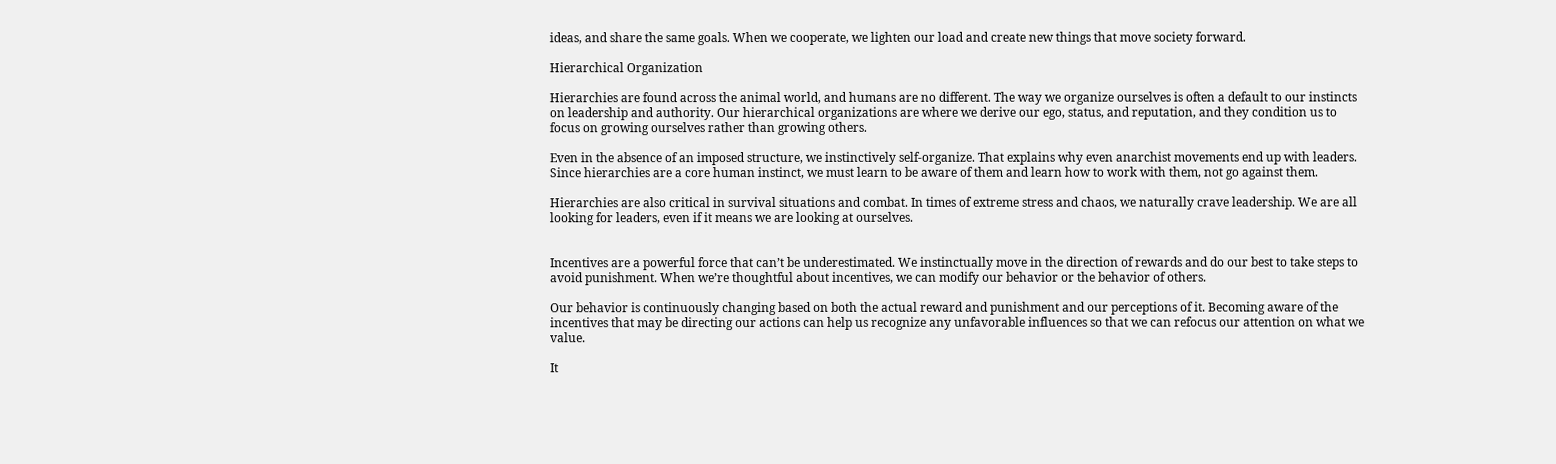ideas, and share the same goals. When we cooperate, we lighten our load and create new things that move society forward.

Hierarchical Organization

Hierarchies are found across the animal world, and humans are no different. The way we organize ourselves is often a default to our instincts on leadership and authority. Our hierarchical organizations are where we derive our ego, status, and reputation, and they condition us to focus on growing ourselves rather than growing others.

Even in the absence of an imposed structure, we instinctively self-organize. That explains why even anarchist movements end up with leaders. Since hierarchies are a core human instinct, we must learn to be aware of them and learn how to work with them, not go against them.

Hierarchies are also critical in survival situations and combat. In times of extreme stress and chaos, we naturally crave leadership. We are all looking for leaders, even if it means we are looking at ourselves.


Incentives are a powerful force that can’t be underestimated. We instinctually move in the direction of rewards and do our best to take steps to avoid punishment. When we’re thoughtful about incentives, we can modify our behavior or the behavior of others.

Our behavior is continuously changing based on both the actual reward and punishment and our perceptions of it. Becoming aware of the incentives that may be directing our actions can help us recognize any unfavorable influences so that we can refocus our attention on what we value.

It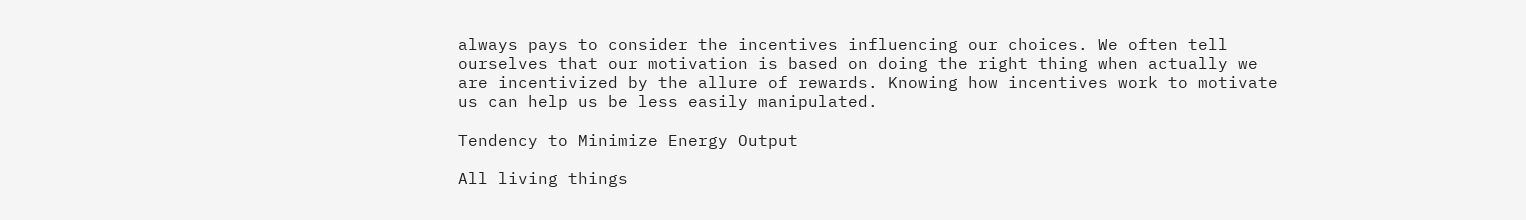always pays to consider the incentives influencing our choices. We often tell ourselves that our motivation is based on doing the right thing when actually we are incentivized by the allure of rewards. Knowing how incentives work to motivate us can help us be less easily manipulated.

Tendency to Minimize Energy Output

All living things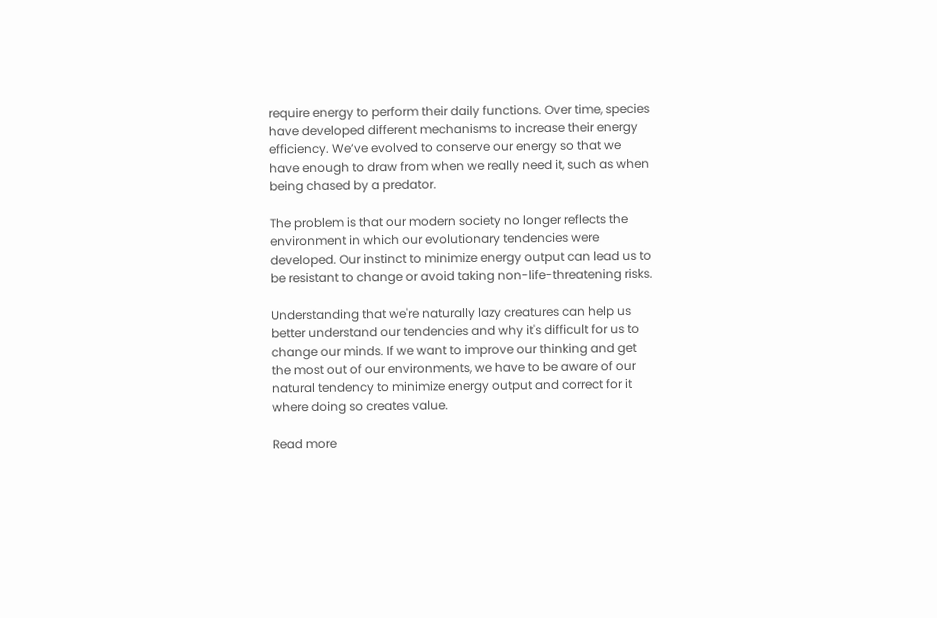require energy to perform their daily functions. Over time, species have developed different mechanisms to increase their energy efficiency. We’ve evolved to conserve our energy so that we have enough to draw from when we really need it, such as when being chased by a predator.

The problem is that our modern society no longer reflects the environment in which our evolutionary tendencies were developed. Our instinct to minimize energy output can lead us to be resistant to change or avoid taking non-life-threatening risks.

Understanding that we're naturally lazy creatures can help us better understand our tendencies and why it's difficult for us to change our minds. If we want to improve our thinking and get the most out of our environments, we have to be aware of our natural tendency to minimize energy output and correct for it where doing so creates value.

Read more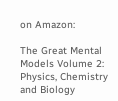on Amazon:

The Great Mental Models Volume 2: Physics, Chemistry and Biology